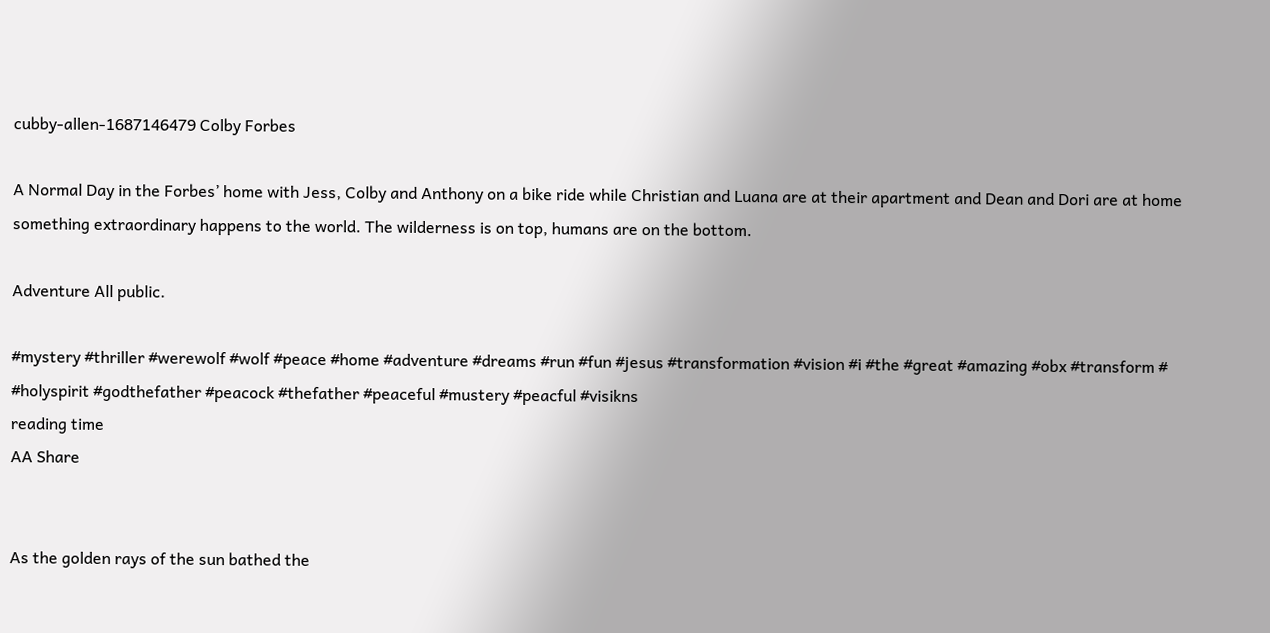cubby-allen-1687146479 Colby Forbes

A Normal Day in the Forbes’ home with Jess, Colby and Anthony on a bike ride while Christian and Luana are at their apartment and Dean and Dori are at home something extraordinary happens to the world. The wilderness is on top, humans are on the bottom.

Adventure All public.

#mystery #thriller #werewolf #wolf #peace #home #adventure #dreams #run #fun #jesus #transformation #vision #i #the #great #amazing #obx #transform # #holyspirit #godthefather #peacock #thefather #peaceful #mustery #peacful #visikns
reading time
AA Share


As the golden rays of the sun bathed the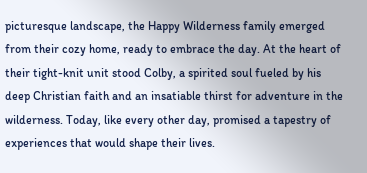picturesque landscape, the Happy Wilderness family emerged from their cozy home, ready to embrace the day. At the heart of their tight-knit unit stood Colby, a spirited soul fueled by his deep Christian faith and an insatiable thirst for adventure in the wilderness. Today, like every other day, promised a tapestry of experiences that would shape their lives.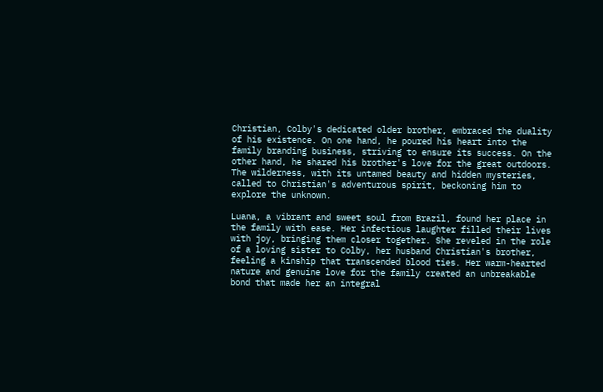Christian, Colby's dedicated older brother, embraced the duality of his existence. On one hand, he poured his heart into the family branding business, striving to ensure its success. On the other hand, he shared his brother's love for the great outdoors. The wilderness, with its untamed beauty and hidden mysteries, called to Christian's adventurous spirit, beckoning him to explore the unknown.

Luana, a vibrant and sweet soul from Brazil, found her place in the family with ease. Her infectious laughter filled their lives with joy, bringing them closer together. She reveled in the role of a loving sister to Colby, her husband Christian's brother, feeling a kinship that transcended blood ties. Her warm-hearted nature and genuine love for the family created an unbreakable bond that made her an integral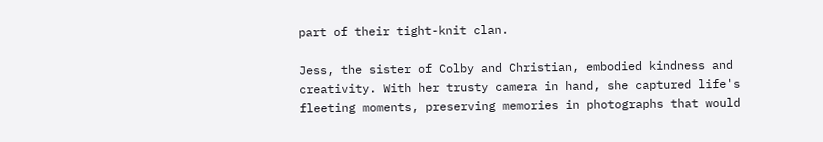part of their tight-knit clan.

Jess, the sister of Colby and Christian, embodied kindness and creativity. With her trusty camera in hand, she captured life's fleeting moments, preserving memories in photographs that would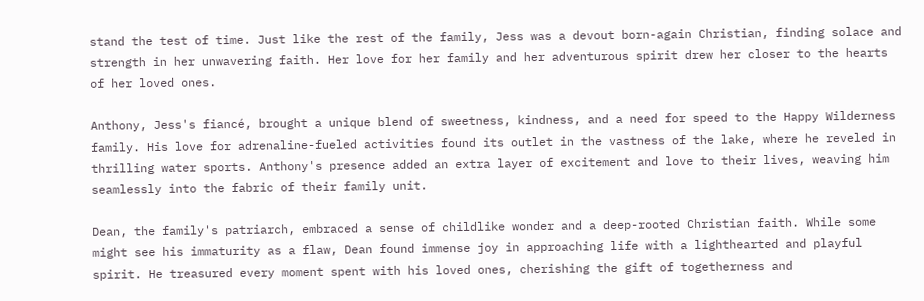stand the test of time. Just like the rest of the family, Jess was a devout born-again Christian, finding solace and strength in her unwavering faith. Her love for her family and her adventurous spirit drew her closer to the hearts of her loved ones.

Anthony, Jess's fiancé, brought a unique blend of sweetness, kindness, and a need for speed to the Happy Wilderness family. His love for adrenaline-fueled activities found its outlet in the vastness of the lake, where he reveled in thrilling water sports. Anthony's presence added an extra layer of excitement and love to their lives, weaving him seamlessly into the fabric of their family unit.

Dean, the family's patriarch, embraced a sense of childlike wonder and a deep-rooted Christian faith. While some might see his immaturity as a flaw, Dean found immense joy in approaching life with a lighthearted and playful spirit. He treasured every moment spent with his loved ones, cherishing the gift of togetherness and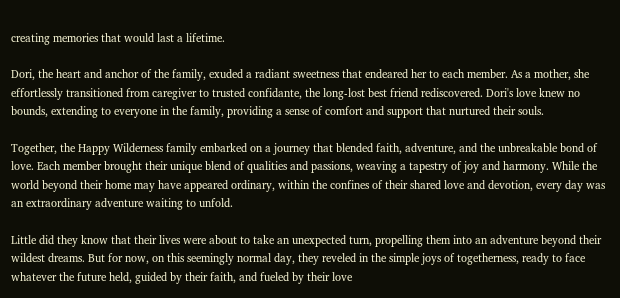creating memories that would last a lifetime.

Dori, the heart and anchor of the family, exuded a radiant sweetness that endeared her to each member. As a mother, she effortlessly transitioned from caregiver to trusted confidante, the long-lost best friend rediscovered. Dori's love knew no bounds, extending to everyone in the family, providing a sense of comfort and support that nurtured their souls.

Together, the Happy Wilderness family embarked on a journey that blended faith, adventure, and the unbreakable bond of love. Each member brought their unique blend of qualities and passions, weaving a tapestry of joy and harmony. While the world beyond their home may have appeared ordinary, within the confines of their shared love and devotion, every day was an extraordinary adventure waiting to unfold.

Little did they know that their lives were about to take an unexpected turn, propelling them into an adventure beyond their wildest dreams. But for now, on this seemingly normal day, they reveled in the simple joys of togetherness, ready to face whatever the future held, guided by their faith, and fueled by their love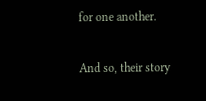for one another.

And so, their story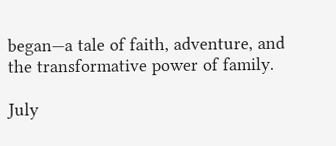began—a tale of faith, adventure, and the transformative power of family.

July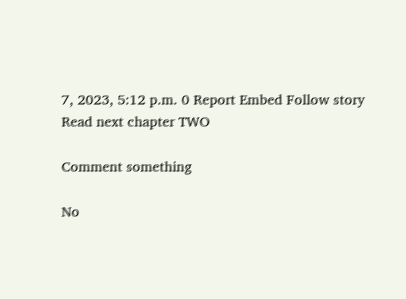7, 2023, 5:12 p.m. 0 Report Embed Follow story
Read next chapter TWO

Comment something

No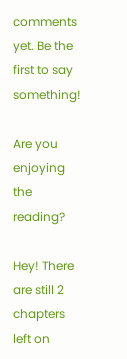comments yet. Be the first to say something!

Are you enjoying the reading?

Hey! There are still 2 chapters left on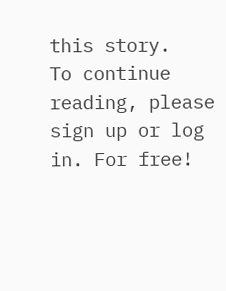this story.
To continue reading, please sign up or log in. For free!